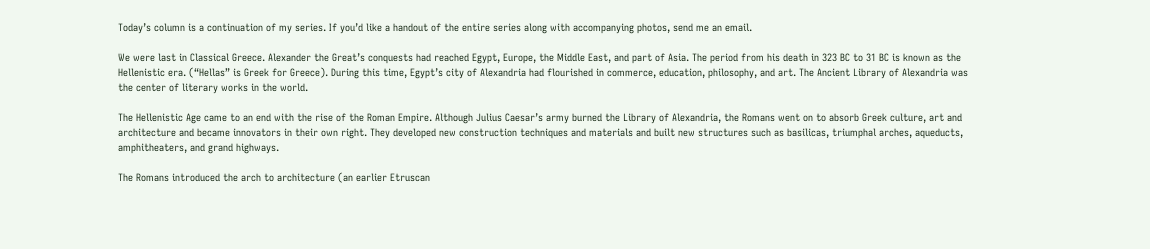Today’s column is a continuation of my series. If you’d like a handout of the entire series along with accompanying photos, send me an email.

We were last in Classical Greece. Alexander the Great’s conquests had reached Egypt, Europe, the Middle East, and part of Asia. The period from his death in 323 BC to 31 BC is known as the Hellenistic era. (“Hellas” is Greek for Greece). During this time, Egypt’s city of Alexandria had flourished in commerce, education, philosophy, and art. The Ancient Library of Alexandria was the center of literary works in the world.

The Hellenistic Age came to an end with the rise of the Roman Empire. Although Julius Caesar’s army burned the Library of Alexandria, the Romans went on to absorb Greek culture, art and architecture and became innovators in their own right. They developed new construction techniques and materials and built new structures such as basilicas, triumphal arches, aqueducts, amphitheaters, and grand highways.

The Romans introduced the arch to architecture (an earlier Etruscan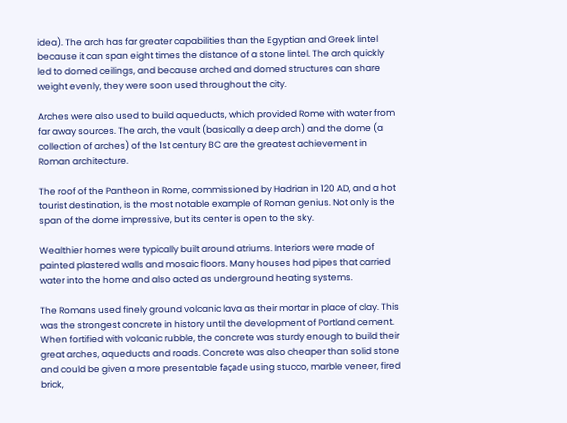idea). The arch has far greater capabilities than the Egyptian and Greek lintel because it can span eight times the distance of a stone lintel. The arch quickly led to domed ceilings, and because arched and domed structures can share weight evenly, they were soon used throughout the city.

Arches were also used to build aqueducts, which provided Rome with water from far away sources. The arch, the vault (basically a deep arch) and the dome (a collection of arches) of the 1st century BC are the greatest achievement in Roman architecture.

The roof of the Pantheon in Rome, commissioned by Hadrian in 120 AD, and a hot tourist destination, is the most notable example of Roman genius. Not only is the span of the dome impressive, but its center is open to the sky.

Wealthier homes were typically built around atriums. Interiors were made of painted plastered walls and mosaic floors. Many houses had pipes that carried water into the home and also acted as underground heating systems.

The Romans used finely ground volcanic lava as their mortar in place of clay. This was the strongest concrete in history until the development of Portland cement. When fortified with volcanic rubble, the concrete was sturdy enough to build their great arches, aqueducts and roads. Concrete was also cheaper than solid stone and could be given a more presentable façade using stucco, marble veneer, fired brick,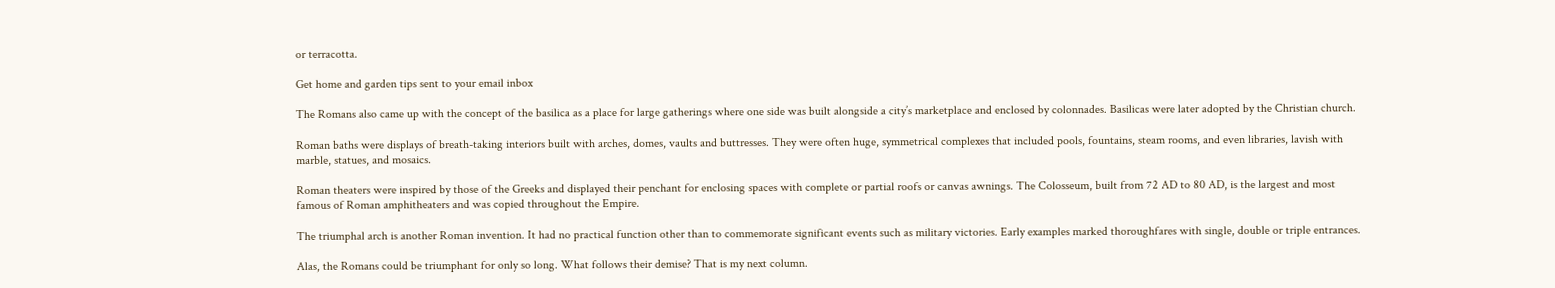or terracotta.

Get home and garden tips sent to your email inbox

The Romans also came up with the concept of the basilica as a place for large gatherings where one side was built alongside a city’s marketplace and enclosed by colonnades. Basilicas were later adopted by the Christian church.

Roman baths were displays of breath-taking interiors built with arches, domes, vaults and buttresses. They were often huge, symmetrical complexes that included pools, fountains, steam rooms, and even libraries, lavish with marble, statues, and mosaics.

Roman theaters were inspired by those of the Greeks and displayed their penchant for enclosing spaces with complete or partial roofs or canvas awnings. The Colosseum, built from 72 AD to 80 AD, is the largest and most famous of Roman amphitheaters and was copied throughout the Empire.

The triumphal arch is another Roman invention. It had no practical function other than to commemorate significant events such as military victories. Early examples marked thoroughfares with single, double or triple entrances.

Alas, the Romans could be triumphant for only so long. What follows their demise? That is my next column.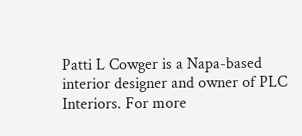Patti L Cowger is a Napa-based interior designer and owner of PLC Interiors. For more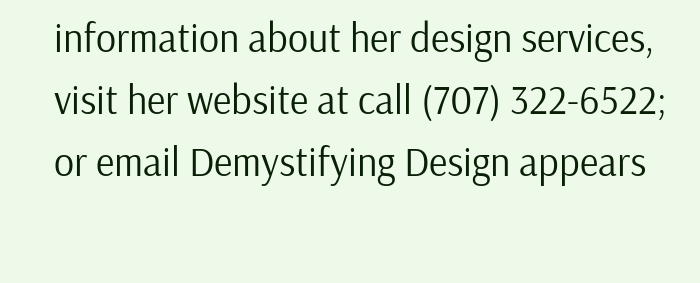information about her design services, visit her website at call (707) 322-6522; or email Demystifying Design appears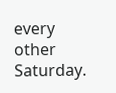every other Saturday.